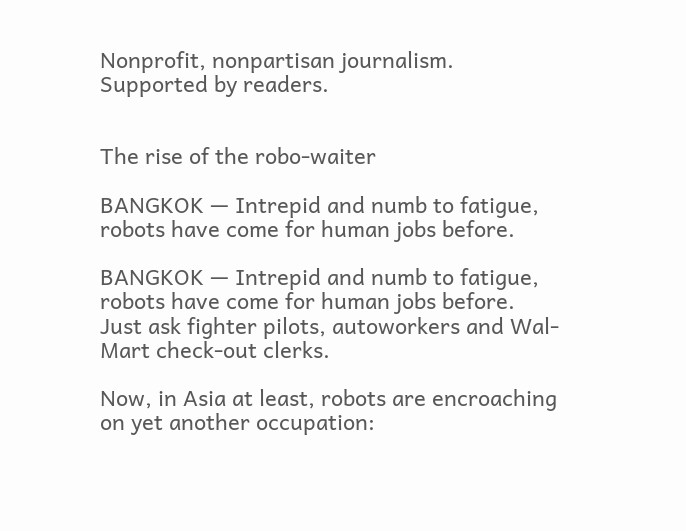Nonprofit, nonpartisan journalism. Supported by readers.


The rise of the robo-waiter

BANGKOK — Intrepid and numb to fatigue, robots have come for human jobs before.

BANGKOK — Intrepid and numb to fatigue, robots have come for human jobs before. Just ask fighter pilots, autoworkers and Wal-Mart check-out clerks.

Now, in Asia at least, robots are encroaching on yet another occupation: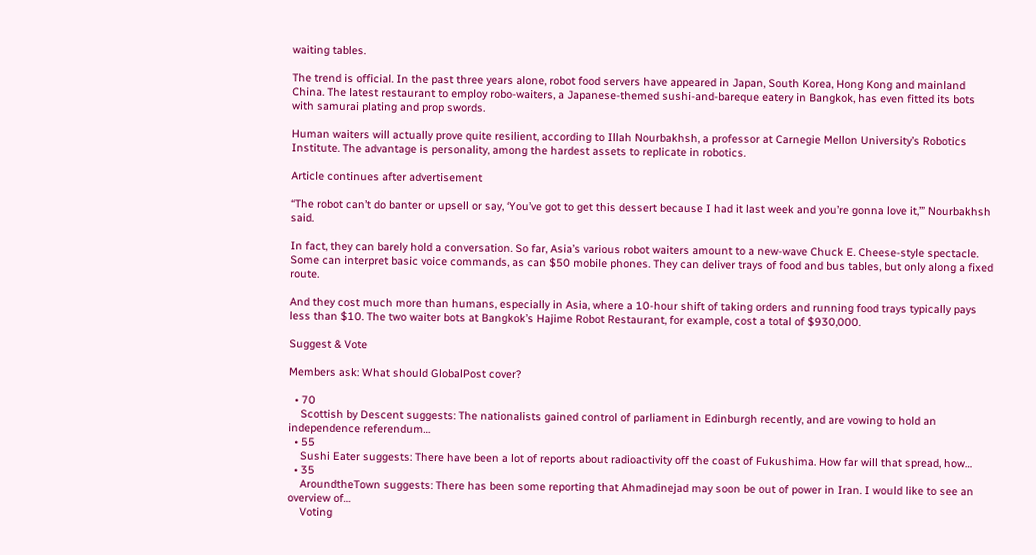waiting tables.

The trend is official. In the past three years alone, robot food servers have appeared in Japan, South Korea, Hong Kong and mainland China. The latest restaurant to employ robo-waiters, a Japanese-themed sushi-and-bareque eatery in Bangkok, has even fitted its bots with samurai plating and prop swords.

Human waiters will actually prove quite resilient, according to Illah Nourbakhsh, a professor at Carnegie Mellon University’s Robotics Institute. The advantage is personality, among the hardest assets to replicate in robotics.

Article continues after advertisement

“The robot can’t do banter or upsell or say, ‘You’ve got to get this dessert because I had it last week and you’re gonna love it,’” Nourbakhsh said.

In fact, they can barely hold a conversation. So far, Asia’s various robot waiters amount to a new-wave Chuck E. Cheese-style spectacle. Some can interpret basic voice commands, as can $50 mobile phones. They can deliver trays of food and bus tables, but only along a fixed route.

And they cost much more than humans, especially in Asia, where a 10-hour shift of taking orders and running food trays typically pays less than $10. The two waiter bots at Bangkok’s Hajime Robot Restaurant, for example, cost a total of $930,000.

Suggest & Vote

Members ask: What should GlobalPost cover?

  • 70
    Scottish by Descent suggests: The nationalists gained control of parliament in Edinburgh recently, and are vowing to hold an independence referendum…
  • 55
    Sushi Eater suggests: There have been a lot of reports about radioactivity off the coast of Fukushima. How far will that spread, how…
  • 35
    AroundtheTown suggests: There has been some reporting that Ahmadinejad may soon be out of power in Iran. I would like to see an overview of…
    Voting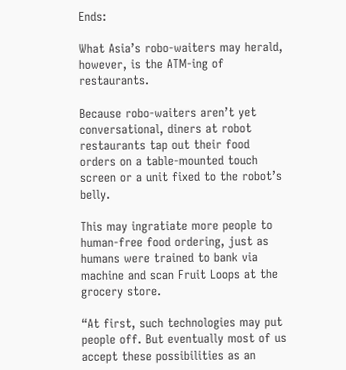Ends:

What Asia’s robo-waiters may herald, however, is the ATM-ing of restaurants.

Because robo-waiters aren’t yet conversational, diners at robot restaurants tap out their food orders on a table-mounted touch screen or a unit fixed to the robot’s belly.

This may ingratiate more people to human-free food ordering, just as humans were trained to bank via machine and scan Fruit Loops at the grocery store.

“At first, such technologies may put people off. But eventually most of us accept these possibilities as an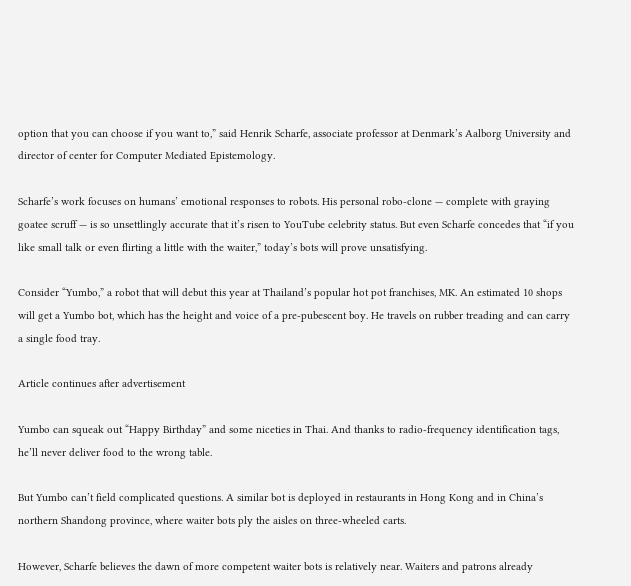option that you can choose if you want to,” said Henrik Scharfe, associate professor at Denmark’s Aalborg University and director of center for Computer Mediated Epistemology.

Scharfe’s work focuses on humans’ emotional responses to robots. His personal robo-clone — complete with graying goatee scruff — is so unsettlingly accurate that it’s risen to YouTube celebrity status. But even Scharfe concedes that “if you like small talk or even flirting a little with the waiter,” today’s bots will prove unsatisfying.

Consider “Yumbo,” a robot that will debut this year at Thailand’s popular hot pot franchises, MK. An estimated 10 shops will get a Yumbo bot, which has the height and voice of a pre-pubescent boy. He travels on rubber treading and can carry a single food tray.

Article continues after advertisement

Yumbo can squeak out “Happy Birthday” and some niceties in Thai. And thanks to radio-frequency identification tags, he’ll never deliver food to the wrong table.

But Yumbo can’t field complicated questions. A similar bot is deployed in restaurants in Hong Kong and in China’s northern Shandong province, where waiter bots ply the aisles on three-wheeled carts.

However, Scharfe believes the dawn of more competent waiter bots is relatively near. Waiters and patrons already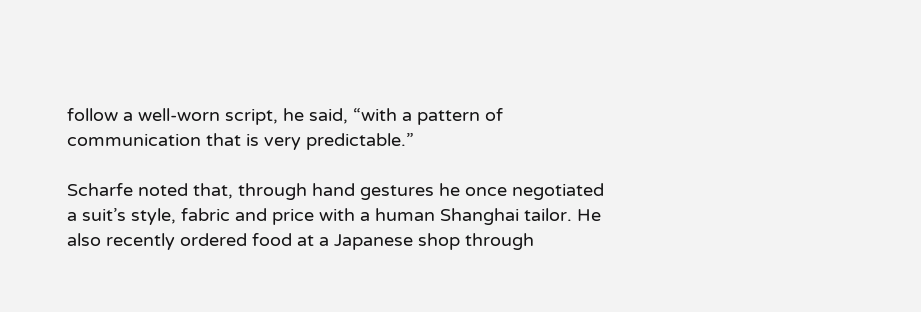follow a well-worn script, he said, “with a pattern of communication that is very predictable.”

Scharfe noted that, through hand gestures he once negotiated a suit’s style, fabric and price with a human Shanghai tailor. He also recently ordered food at a Japanese shop through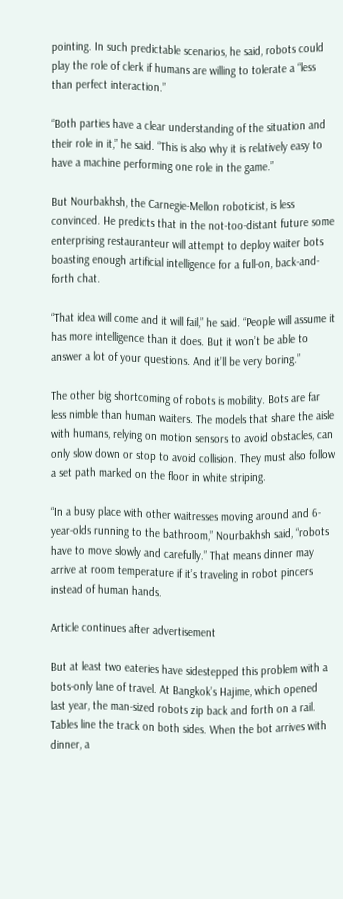pointing. In such predictable scenarios, he said, robots could play the role of clerk if humans are willing to tolerate a “less than perfect interaction.”

“Both parties have a clear understanding of the situation and their role in it,” he said. “This is also why it is relatively easy to have a machine performing one role in the game.”

But Nourbakhsh, the Carnegie-Mellon roboticist, is less convinced. He predicts that in the not-too-distant future some enterprising restauranteur will attempt to deploy waiter bots boasting enough artificial intelligence for a full-on, back-and-forth chat.

“That idea will come and it will fail,” he said. “People will assume it has more intelligence than it does. But it won’t be able to answer a lot of your questions. And it’ll be very boring.”

The other big shortcoming of robots is mobility. Bots are far less nimble than human waiters. The models that share the aisle with humans, relying on motion sensors to avoid obstacles, can only slow down or stop to avoid collision. They must also follow a set path marked on the floor in white striping.

“In a busy place with other waitresses moving around and 6-year-olds running to the bathroom,” Nourbakhsh said, “robots have to move slowly and carefully.” That means dinner may arrive at room temperature if it’s traveling in robot pincers instead of human hands.

Article continues after advertisement

But at least two eateries have sidestepped this problem with a bots-only lane of travel. At Bangkok’s Hajime, which opened last year, the man-sized robots zip back and forth on a rail. Tables line the track on both sides. When the bot arrives with dinner, a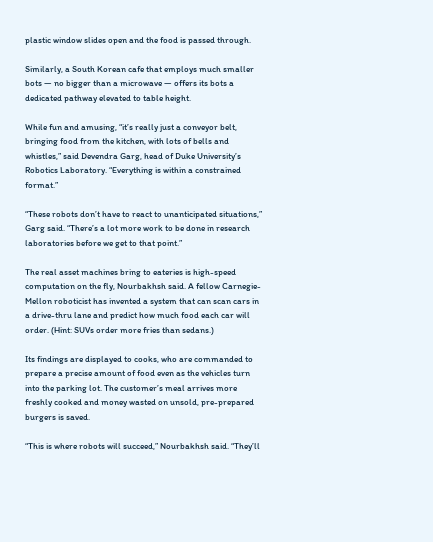plastic window slides open and the food is passed through.

Similarly, a South Korean cafe that employs much smaller bots — no bigger than a microwave — offers its bots a dedicated pathway elevated to table height.

While fun and amusing, “it’s really just a conveyor belt, bringing food from the kitchen, with lots of bells and whistles,” said Devendra Garg, head of Duke University’s Robotics Laboratory. “Everything is within a constrained format.”

“These robots don’t have to react to unanticipated situations,” Garg said. “There’s a lot more work to be done in research laboratories before we get to that point.”

The real asset machines bring to eateries is high-speed computation on the fly, Nourbakhsh said. A fellow Carnegie-Mellon roboticist has invented a system that can scan cars in a drive-thru lane and predict how much food each car will order. (Hint: SUVs order more fries than sedans.)

Its findings are displayed to cooks, who are commanded to prepare a precise amount of food even as the vehicles turn into the parking lot. The customer’s meal arrives more freshly cooked and money wasted on unsold, pre-prepared burgers is saved.

“This is where robots will succeed,” Nourbakhsh said. “They’ll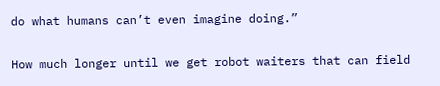do what humans can’t even imagine doing.”

How much longer until we get robot waiters that can field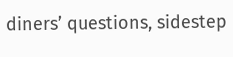diners’ questions, sidestep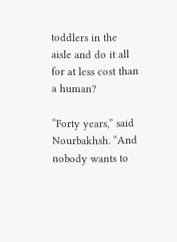toddlers in the aisle and do it all for at less cost than a human?

“Forty years,” said Nourbakhsh. “And nobody wants to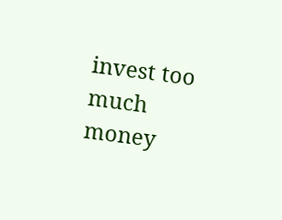invest too much money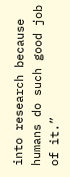into research because humans do such good job of it.”